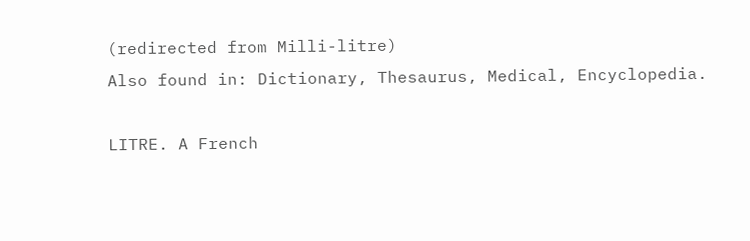(redirected from Milli-litre)
Also found in: Dictionary, Thesaurus, Medical, Encyclopedia.

LITRE. A French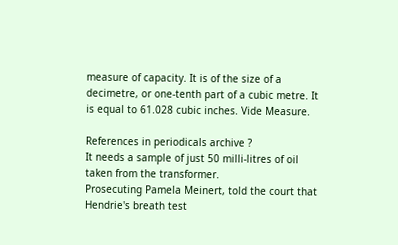measure of capacity. It is of the size of a decimetre, or one-tenth part of a cubic metre. It is equal to 61.028 cubic inches. Vide Measure.

References in periodicals archive ?
It needs a sample of just 50 milli-litres of oil taken from the transformer.
Prosecuting Pamela Meinert, told the court that Hendrie's breath test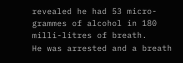revealed he had 53 micro-grammes of alcohol in 180 milli-litres of breath.
He was arrested and a breath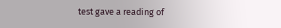test gave a reading of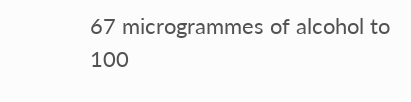67 microgrammes of alcohol to 100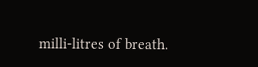milli-litres of breath.